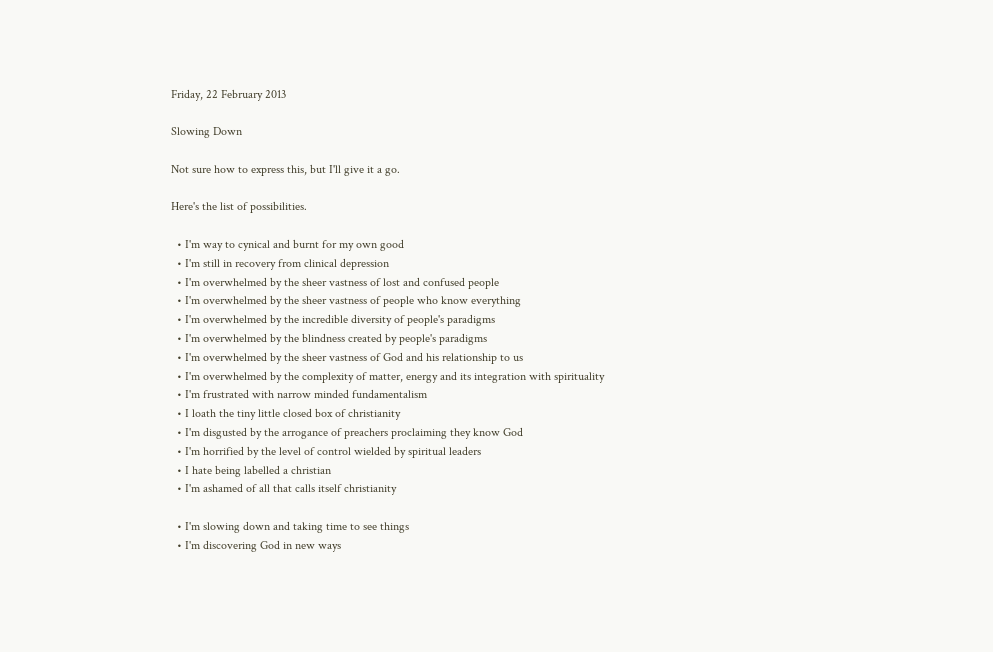Friday, 22 February 2013

Slowing Down

Not sure how to express this, but I'll give it a go.

Here's the list of possibilities.

  • I'm way to cynical and burnt for my own good
  • I'm still in recovery from clinical depression
  • I'm overwhelmed by the sheer vastness of lost and confused people
  • I'm overwhelmed by the sheer vastness of people who know everything
  • I'm overwhelmed by the incredible diversity of people's paradigms
  • I'm overwhelmed by the blindness created by people's paradigms
  • I'm overwhelmed by the sheer vastness of God and his relationship to us
  • I'm overwhelmed by the complexity of matter, energy and its integration with spirituality
  • I'm frustrated with narrow minded fundamentalism
  • I loath the tiny little closed box of christianity
  • I'm disgusted by the arrogance of preachers proclaiming they know God
  • I'm horrified by the level of control wielded by spiritual leaders
  • I hate being labelled a christian
  • I'm ashamed of all that calls itself christianity

  • I'm slowing down and taking time to see things
  • I'm discovering God in new ways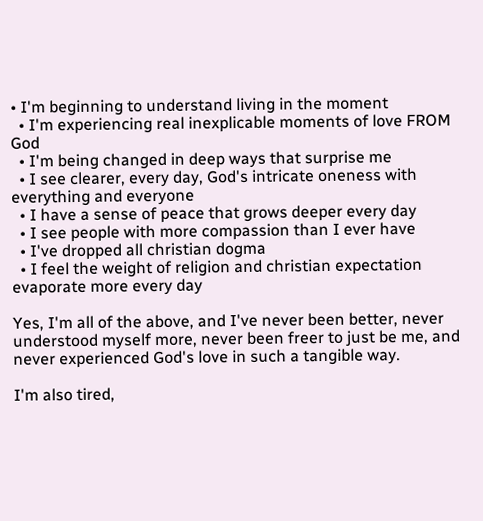• I'm beginning to understand living in the moment
  • I'm experiencing real inexplicable moments of love FROM God
  • I'm being changed in deep ways that surprise me
  • I see clearer, every day, God's intricate oneness with everything and everyone
  • I have a sense of peace that grows deeper every day
  • I see people with more compassion than I ever have
  • I've dropped all christian dogma
  • I feel the weight of religion and christian expectation evaporate more every day

Yes, I'm all of the above, and I've never been better, never understood myself more, never been freer to just be me, and never experienced God's love in such a tangible way.

I'm also tired,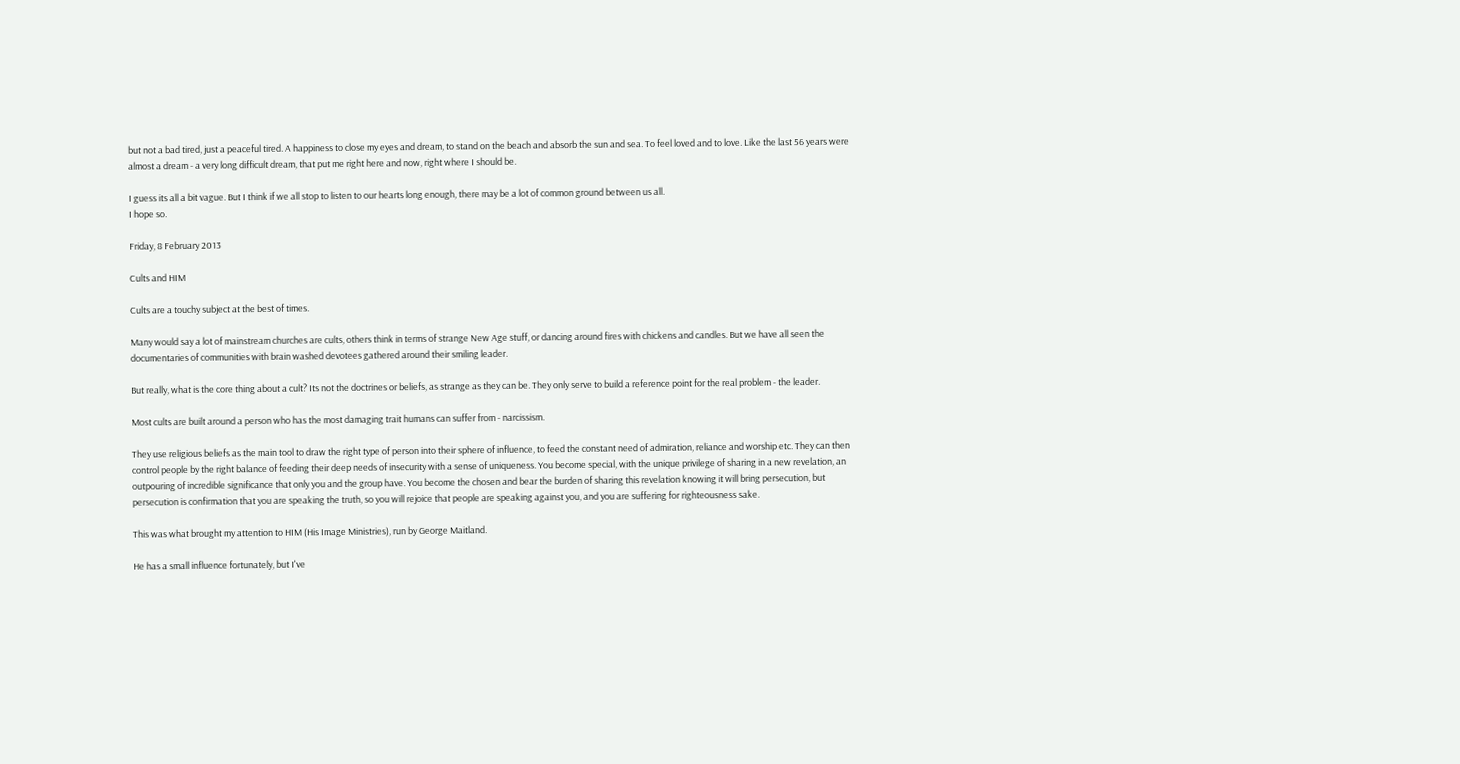but not a bad tired, just a peaceful tired. A happiness to close my eyes and dream, to stand on the beach and absorb the sun and sea. To feel loved and to love. Like the last 56 years were almost a dream - a very long difficult dream, that put me right here and now, right where I should be.

I guess its all a bit vague. But I think if we all stop to listen to our hearts long enough, there may be a lot of common ground between us all.
I hope so.

Friday, 8 February 2013

Cults and HIM

Cults are a touchy subject at the best of times.

Many would say a lot of mainstream churches are cults, others think in terms of strange New Age stuff, or dancing around fires with chickens and candles. But we have all seen the documentaries of communities with brain washed devotees gathered around their smiling leader.

But really, what is the core thing about a cult? Its not the doctrines or beliefs, as strange as they can be. They only serve to build a reference point for the real problem - the leader.

Most cults are built around a person who has the most damaging trait humans can suffer from - narcissism.

They use religious beliefs as the main tool to draw the right type of person into their sphere of influence, to feed the constant need of admiration, reliance and worship etc. They can then control people by the right balance of feeding their deep needs of insecurity with a sense of uniqueness. You become special, with the unique privilege of sharing in a new revelation, an outpouring of incredible significance that only you and the group have. You become the chosen and bear the burden of sharing this revelation knowing it will bring persecution, but persecution is confirmation that you are speaking the truth, so you will rejoice that people are speaking against you, and you are suffering for righteousness sake.

This was what brought my attention to HIM (His Image Ministries), run by George Maitland.

He has a small influence fortunately, but I've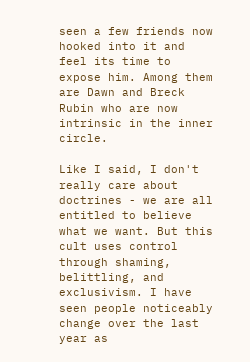seen a few friends now hooked into it and feel its time to expose him. Among them are Dawn and Breck Rubin who are now intrinsic in the inner circle.

Like I said, I don't really care about doctrines - we are all entitled to believe what we want. But this cult uses control through shaming, belittling, and exclusivism. I have seen people noticeably change over the last year as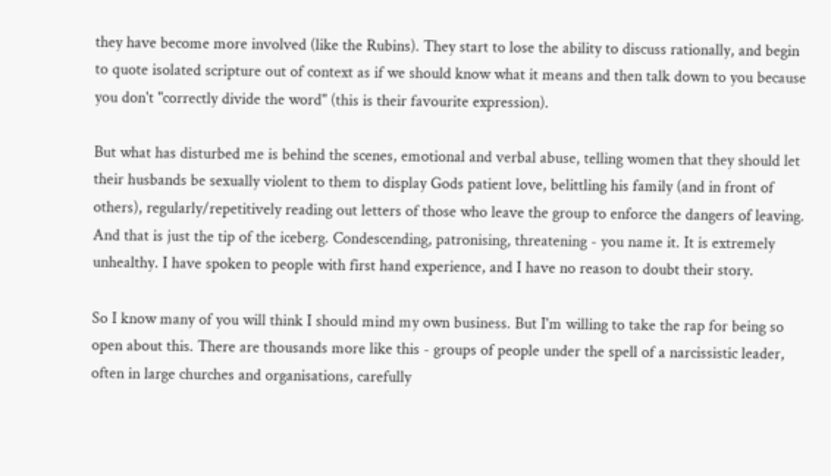they have become more involved (like the Rubins). They start to lose the ability to discuss rationally, and begin to quote isolated scripture out of context as if we should know what it means and then talk down to you because you don't "correctly divide the word" (this is their favourite expression).

But what has disturbed me is behind the scenes, emotional and verbal abuse, telling women that they should let their husbands be sexually violent to them to display Gods patient love, belittling his family (and in front of others), regularly/repetitively reading out letters of those who leave the group to enforce the dangers of leaving. And that is just the tip of the iceberg. Condescending, patronising, threatening - you name it. It is extremely unhealthy. I have spoken to people with first hand experience, and I have no reason to doubt their story.

So I know many of you will think I should mind my own business. But I'm willing to take the rap for being so open about this. There are thousands more like this - groups of people under the spell of a narcissistic leader, often in large churches and organisations, carefully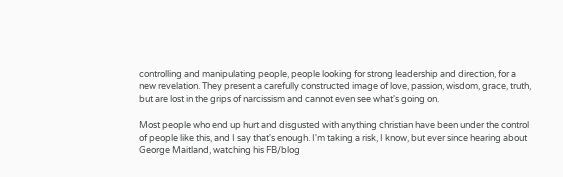controlling and manipulating people, people looking for strong leadership and direction, for a new revelation. They present a carefully constructed image of love, passion, wisdom, grace, truth, but are lost in the grips of narcissism and cannot even see what's going on.

Most people who end up hurt and disgusted with anything christian have been under the control of people like this, and I say that's enough. I'm taking a risk, I know, but ever since hearing about George Maitland, watching his FB/blog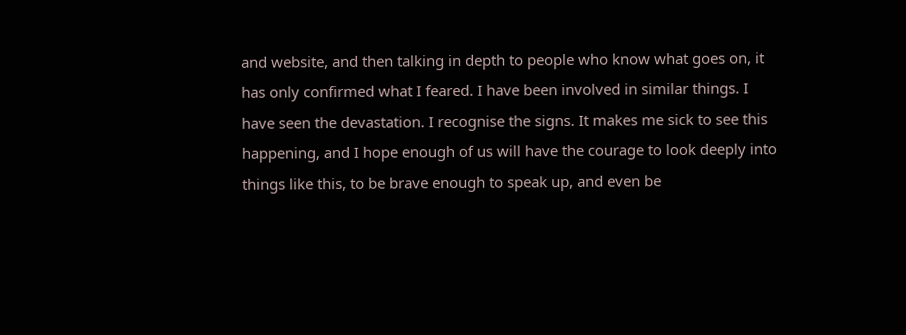and website, and then talking in depth to people who know what goes on, it has only confirmed what I feared. I have been involved in similar things. I have seen the devastation. I recognise the signs. It makes me sick to see this happening, and I hope enough of us will have the courage to look deeply into things like this, to be brave enough to speak up, and even be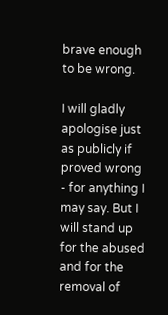brave enough to be wrong.

I will gladly apologise just as publicly if proved wrong - for anything I may say. But I will stand up for the abused and for the removal of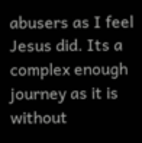abusers as I feel Jesus did. Its a complex enough journey as it is without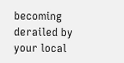becoming derailed by your local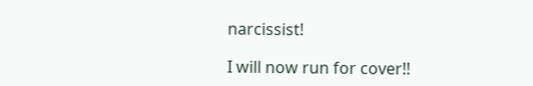narcissist!

I will now run for cover!!